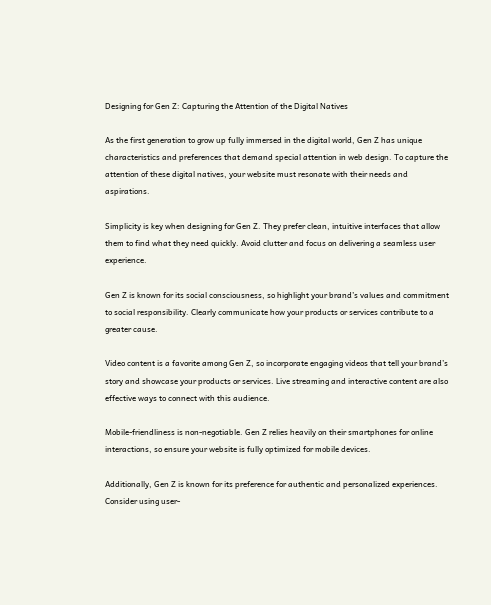Designing for Gen Z: Capturing the Attention of the Digital Natives

As the first generation to grow up fully immersed in the digital world, Gen Z has unique characteristics and preferences that demand special attention in web design. To capture the attention of these digital natives, your website must resonate with their needs and aspirations.

Simplicity is key when designing for Gen Z. They prefer clean, intuitive interfaces that allow them to find what they need quickly. Avoid clutter and focus on delivering a seamless user experience.

Gen Z is known for its social consciousness, so highlight your brand’s values and commitment to social responsibility. Clearly communicate how your products or services contribute to a greater cause.

Video content is a favorite among Gen Z, so incorporate engaging videos that tell your brand’s story and showcase your products or services. Live streaming and interactive content are also effective ways to connect with this audience.

Mobile-friendliness is non-negotiable. Gen Z relies heavily on their smartphones for online interactions, so ensure your website is fully optimized for mobile devices.

Additionally, Gen Z is known for its preference for authentic and personalized experiences. Consider using user-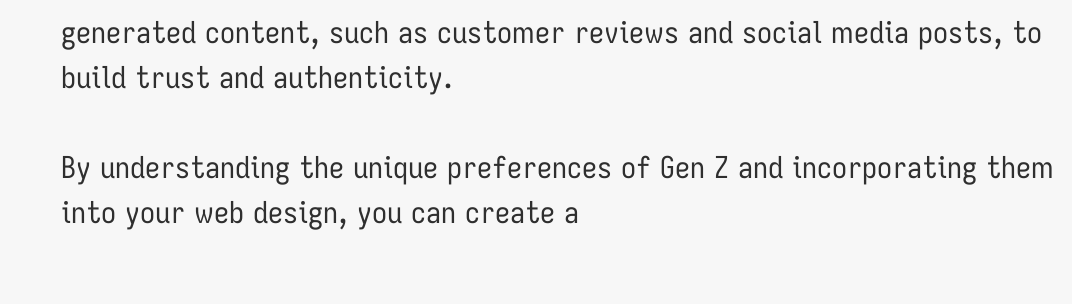generated content, such as customer reviews and social media posts, to build trust and authenticity.

By understanding the unique preferences of Gen Z and incorporating them into your web design, you can create a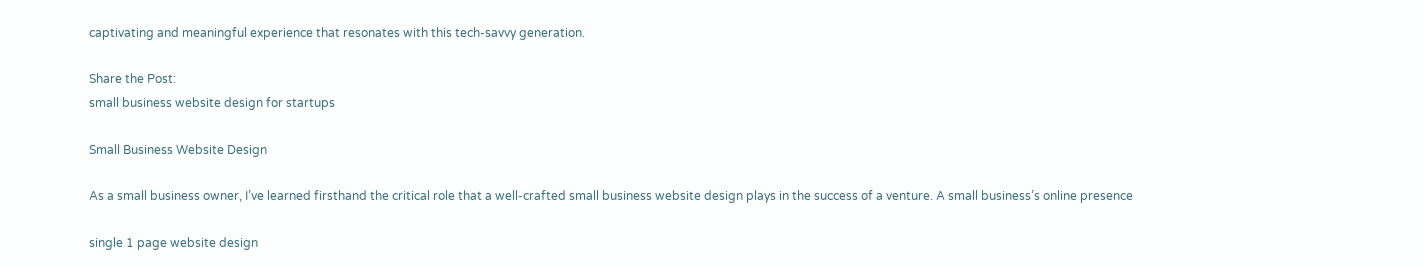captivating and meaningful experience that resonates with this tech-savvy generation.

Share the Post:
small business website design for startups

Small Business Website Design

As a small business owner, I’ve learned firsthand the critical role that a well-crafted small business website design plays in the success of a venture. A small business’s online presence

single 1 page website design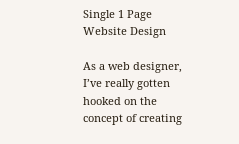Single 1 Page Website Design

As a web designer, I’ve really gotten hooked on the concept of creating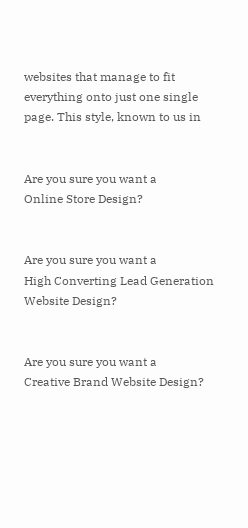websites that manage to fit everything onto just one single page. This style, known to us in


Are you sure you want a
Online Store Design?


Are you sure you want a
High Converting Lead Generation Website Design?


Are you sure you want a
Creative Brand Website Design?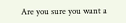Are you sure you want a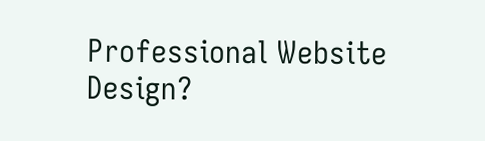Professional Website Design?